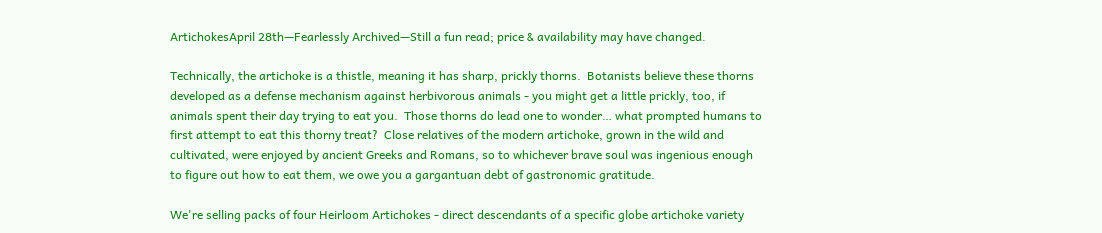ArtichokesApril 28th—Fearlessly Archived—Still a fun read; price & availability may have changed.

Technically, the artichoke is a thistle, meaning it has sharp, prickly thorns.  Botanists believe these thorns developed as a defense mechanism against herbivorous animals - you might get a little prickly, too, if animals spent their day trying to eat you.  Those thorns do lead one to wonder… what prompted humans to first attempt to eat this thorny treat?  Close relatives of the modern artichoke, grown in the wild and cultivated, were enjoyed by ancient Greeks and Romans, so to whichever brave soul was ingenious enough to figure out how to eat them, we owe you a gargantuan debt of gastronomic gratitude.

We're selling packs of four Heirloom Artichokes - direct descendants of a specific globe artichoke variety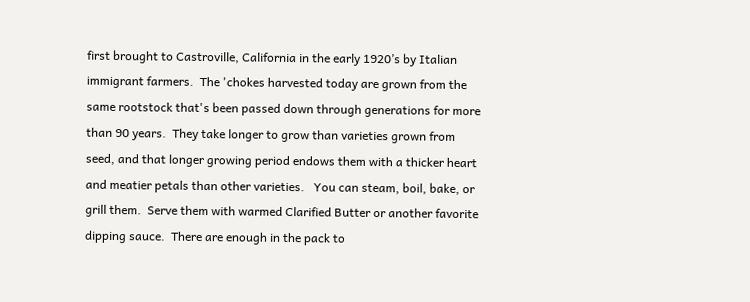first brought to Castroville, California in the early 1920’s by Italian immigrant farmers.  The 'chokes harvested today are grown from the same rootstock that's been passed down through generations for more than 90 years.  They take longer to grow than varieties grown from seed, and that longer growing period endows them with a thicker heart and meatier petals than other varieties.   You can steam, boil, bake, or grill them.  Serve them with warmed Clarified Butter or another favorite dipping sauce.  There are enough in the pack to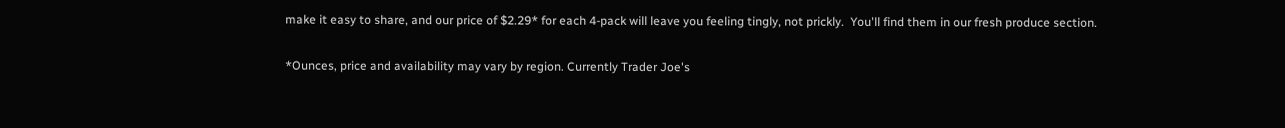make it easy to share, and our price of $2.29* for each 4-pack will leave you feeling tingly, not prickly.  You'll find them in our fresh produce section.

*Ounces, price and availability may vary by region. Currently Trader Joe's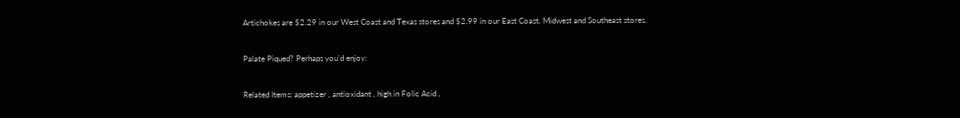Artichokes are $2.29 in our West Coast and Texas stores and $2.99 in our East Coast, Midwest and Southeast stores.

Palate Piqued? Perhaps you'd enjoy:

Related Items: appetizer , antioxidant , high in Folic Acid ,